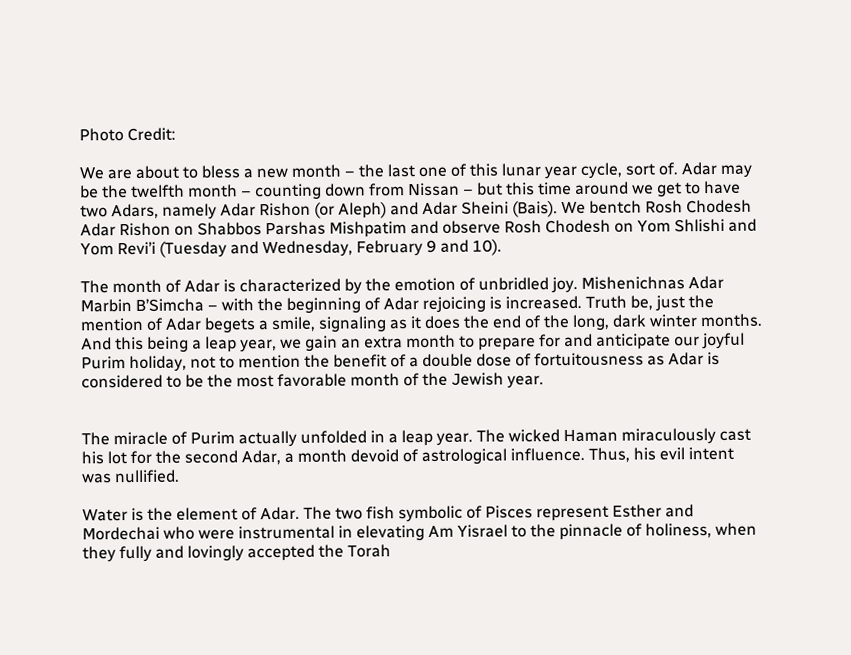Photo Credit:

We are about to bless a new month – the last one of this lunar year cycle, sort of. Adar may be the twelfth month – counting down from Nissan – but this time around we get to have two Adars, namely Adar Rishon (or Aleph) and Adar Sheini (Bais). We bentch Rosh Chodesh Adar Rishon on Shabbos Parshas Mishpatim and observe Rosh Chodesh on Yom Shlishi and Yom Revi’i (Tuesday and Wednesday, February 9 and 10).

The month of Adar is characterized by the emotion of unbridled joy. Mishenichnas Adar Marbin B’Simcha – with the beginning of Adar rejoicing is increased. Truth be, just the mention of Adar begets a smile, signaling as it does the end of the long, dark winter months. And this being a leap year, we gain an extra month to prepare for and anticipate our joyful Purim holiday, not to mention the benefit of a double dose of fortuitousness as Adar is considered to be the most favorable month of the Jewish year.


The miracle of Purim actually unfolded in a leap year. The wicked Haman miraculously cast his lot for the second Adar, a month devoid of astrological influence. Thus, his evil intent was nullified.

Water is the element of Adar. The two fish symbolic of Pisces represent Esther and Mordechai who were instrumental in elevating Am Yisrael to the pinnacle of holiness, when they fully and lovingly accepted the Torah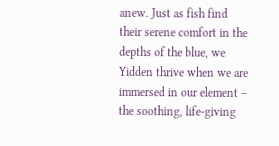anew. Just as fish find their serene comfort in the depths of the blue, we Yidden thrive when we are immersed in our element – the soothing, life-giving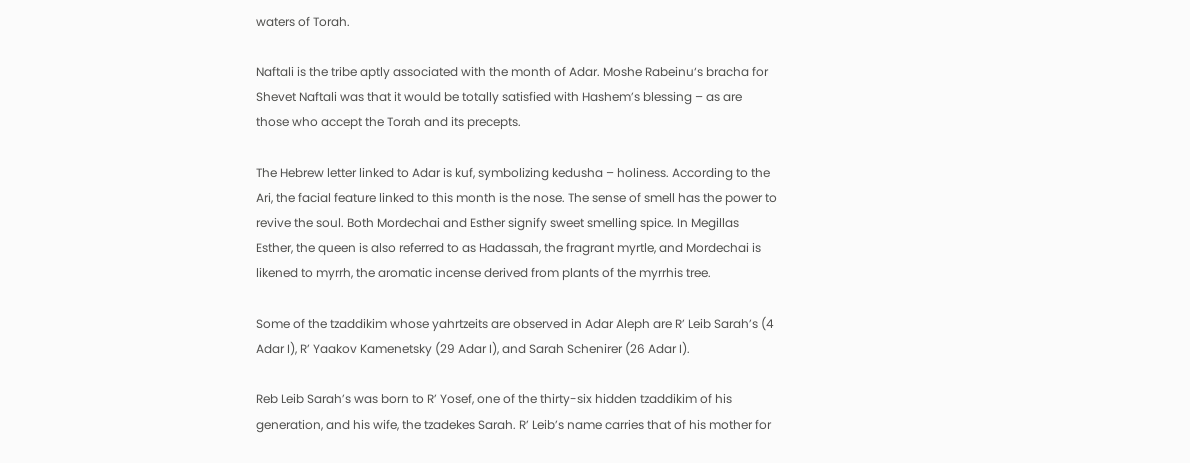waters of Torah.

Naftali is the tribe aptly associated with the month of Adar. Moshe Rabeinu‘s bracha for Shevet Naftali was that it would be totally satisfied with Hashem’s blessing – as are those who accept the Torah and its precepts.

The Hebrew letter linked to Adar is kuf, symbolizing kedusha – holiness. According to the Ari, the facial feature linked to this month is the nose. The sense of smell has the power to revive the soul. Both Mordechai and Esther signify sweet smelling spice. In Megillas Esther, the queen is also referred to as Hadassah, the fragrant myrtle, and Mordechai is likened to myrrh, the aromatic incense derived from plants of the myrrhis tree.

Some of the tzaddikim whose yahrtzeits are observed in Adar Aleph are R’ Leib Sarah’s (4 Adar I), R’ Yaakov Kamenetsky (29 Adar I), and Sarah Schenirer (26 Adar I).

Reb Leib Sarah’s was born to R’ Yosef, one of the thirty-six hidden tzaddikim of his generation, and his wife, the tzadekes Sarah. R’ Leib’s name carries that of his mother for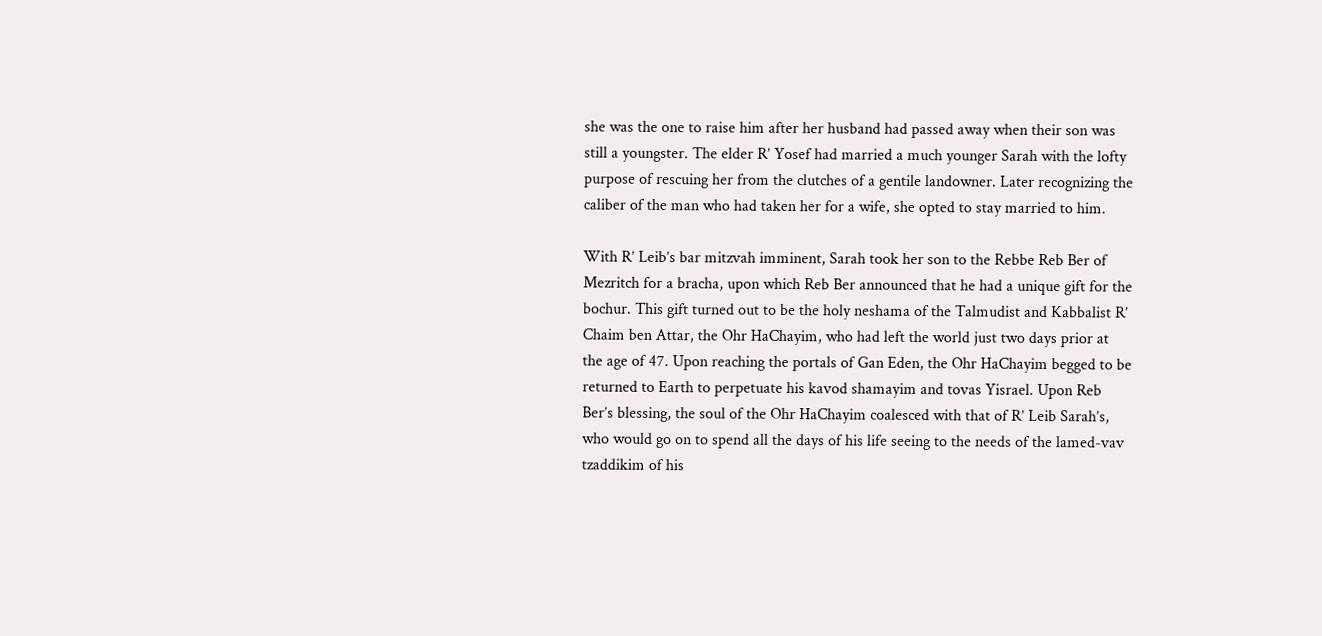she was the one to raise him after her husband had passed away when their son was still a youngster. The elder R’ Yosef had married a much younger Sarah with the lofty purpose of rescuing her from the clutches of a gentile landowner. Later recognizing the caliber of the man who had taken her for a wife, she opted to stay married to him.

With R’ Leib’s bar mitzvah imminent, Sarah took her son to the Rebbe Reb Ber of Mezritch for a bracha, upon which Reb Ber announced that he had a unique gift for the bochur. This gift turned out to be the holy neshama of the Talmudist and Kabbalist R’ Chaim ben Attar, the Ohr HaChayim, who had left the world just two days prior at the age of 47. Upon reaching the portals of Gan Eden, the Ohr HaChayim begged to be returned to Earth to perpetuate his kavod shamayim and tovas Yisrael. Upon Reb Ber’s blessing, the soul of the Ohr HaChayim coalesced with that of R’ Leib Sarah’s, who would go on to spend all the days of his life seeing to the needs of the lamed-vav tzaddikim of his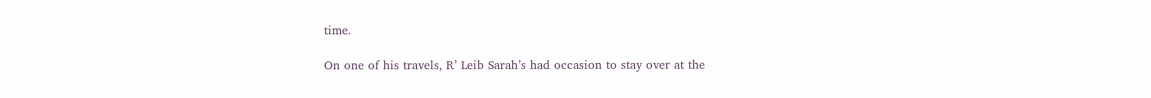time.

On one of his travels, R’ Leib Sarah’s had occasion to stay over at the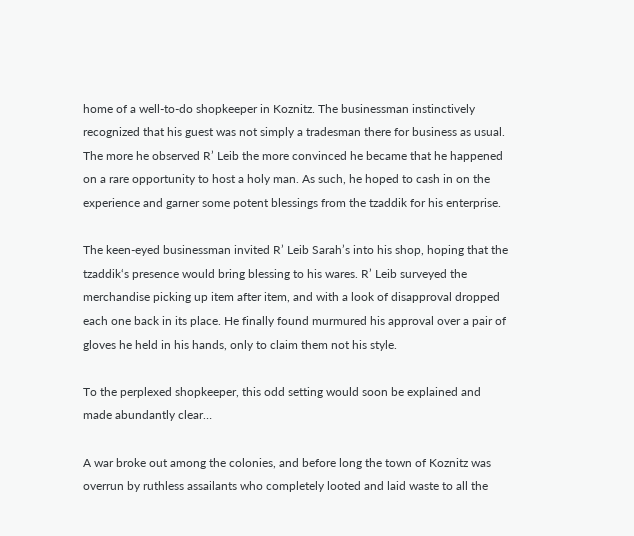home of a well-to-do shopkeeper in Koznitz. The businessman instinctively recognized that his guest was not simply a tradesman there for business as usual. The more he observed R’ Leib the more convinced he became that he happened on a rare opportunity to host a holy man. As such, he hoped to cash in on the experience and garner some potent blessings from the tzaddik for his enterprise.

The keen-eyed businessman invited R’ Leib Sarah’s into his shop, hoping that the tzaddik‘s presence would bring blessing to his wares. R’ Leib surveyed the merchandise picking up item after item, and with a look of disapproval dropped each one back in its place. He finally found murmured his approval over a pair of gloves he held in his hands, only to claim them not his style.

To the perplexed shopkeeper, this odd setting would soon be explained and made abundantly clear…

A war broke out among the colonies, and before long the town of Koznitz was overrun by ruthless assailants who completely looted and laid waste to all the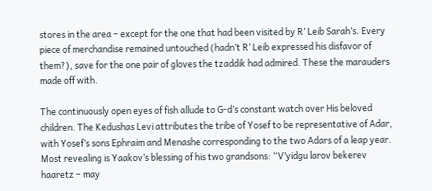stores in the area – except for the one that had been visited by R’ Leib Sarah’s. Every piece of merchandise remained untouched (hadn’t R’ Leib expressed his disfavor of them?), save for the one pair of gloves the tzaddik had admired. These the marauders made off with.

The continuously open eyes of fish allude to G-d’s constant watch over His beloved children. The Kedushas Levi attributes the tribe of Yosef to be representative of Adar, with Yosef’s sons Ephraim and Menashe corresponding to the two Adars of a leap year. Most revealing is Yaakov’s blessing of his two grandsons: “V’yidgu larov bekerev haaretz – may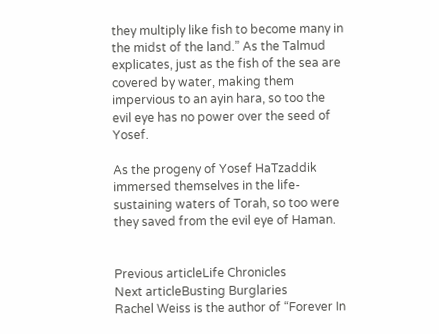they multiply like fish to become many in the midst of the land.” As the Talmud explicates, just as the fish of the sea are covered by water, making them impervious to an ayin hara, so too the evil eye has no power over the seed of Yosef.

As the progeny of Yosef HaTzaddik immersed themselves in the life-sustaining waters of Torah, so too were they saved from the evil eye of Haman.


Previous articleLife Chronicles
Next articleBusting Burglaries
Rachel Weiss is the author of “Forever In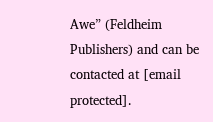Awe” (Feldheim Publishers) and can be contacted at [email protected].